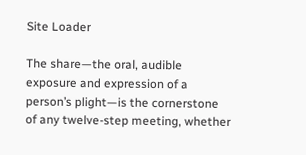Site Loader

The share—the oral, audible exposure and expression of a person’s plight—is the cornerstone of any twelve-step meeting, whether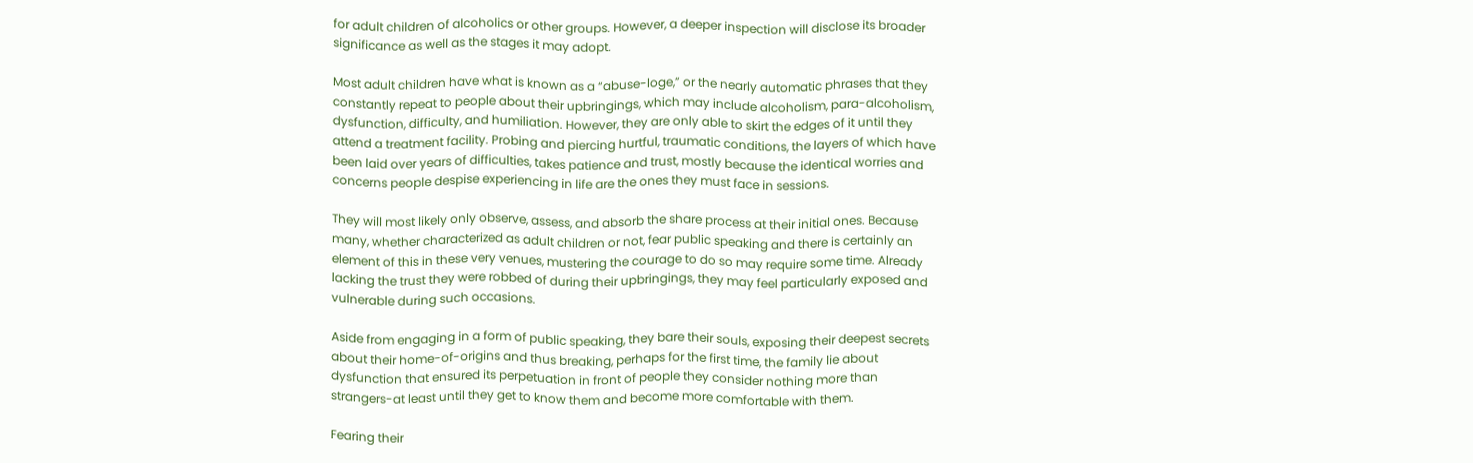for adult children of alcoholics or other groups. However, a deeper inspection will disclose its broader significance as well as the stages it may adopt.

Most adult children have what is known as a “abuse-loge,” or the nearly automatic phrases that they constantly repeat to people about their upbringings, which may include alcoholism, para-alcoholism, dysfunction, difficulty, and humiliation. However, they are only able to skirt the edges of it until they attend a treatment facility. Probing and piercing hurtful, traumatic conditions, the layers of which have been laid over years of difficulties, takes patience and trust, mostly because the identical worries and concerns people despise experiencing in life are the ones they must face in sessions.

They will most likely only observe, assess, and absorb the share process at their initial ones. Because many, whether characterized as adult children or not, fear public speaking and there is certainly an element of this in these very venues, mustering the courage to do so may require some time. Already lacking the trust they were robbed of during their upbringings, they may feel particularly exposed and vulnerable during such occasions.

Aside from engaging in a form of public speaking, they bare their souls, exposing their deepest secrets about their home-of-origins and thus breaking, perhaps for the first time, the family lie about dysfunction that ensured its perpetuation in front of people they consider nothing more than strangers-at least until they get to know them and become more comfortable with them.

Fearing their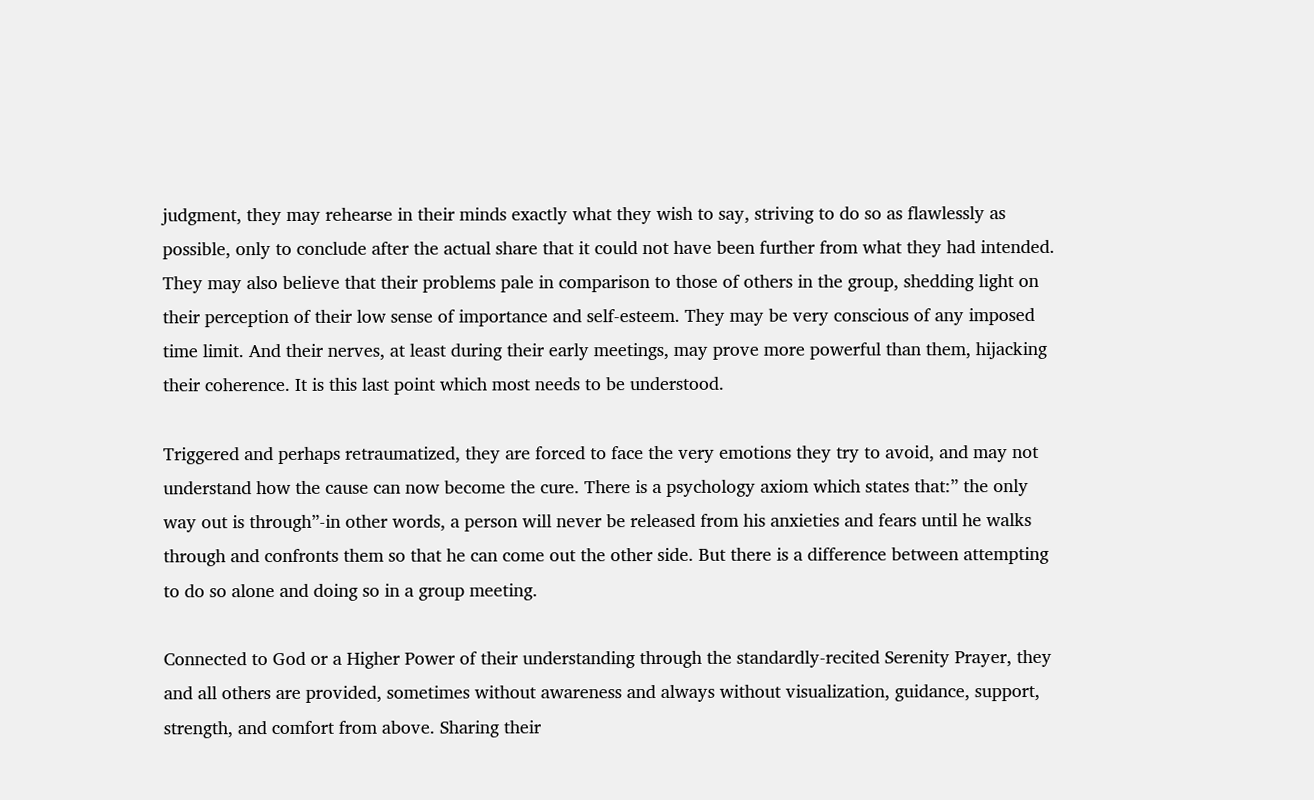judgment, they may rehearse in their minds exactly what they wish to say, striving to do so as flawlessly as possible, only to conclude after the actual share that it could not have been further from what they had intended. They may also believe that their problems pale in comparison to those of others in the group, shedding light on their perception of their low sense of importance and self-esteem. They may be very conscious of any imposed time limit. And their nerves, at least during their early meetings, may prove more powerful than them, hijacking their coherence. It is this last point which most needs to be understood.

Triggered and perhaps retraumatized, they are forced to face the very emotions they try to avoid, and may not understand how the cause can now become the cure. There is a psychology axiom which states that:” the only way out is through”-in other words, a person will never be released from his anxieties and fears until he walks through and confronts them so that he can come out the other side. But there is a difference between attempting to do so alone and doing so in a group meeting.

Connected to God or a Higher Power of their understanding through the standardly-recited Serenity Prayer, they and all others are provided, sometimes without awareness and always without visualization, guidance, support, strength, and comfort from above. Sharing their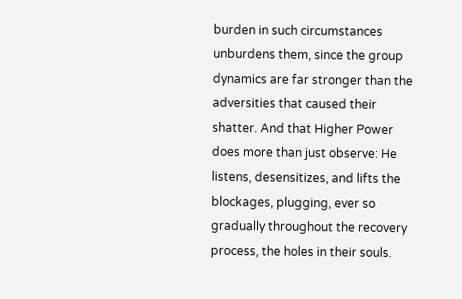burden in such circumstances unburdens them, since the group dynamics are far stronger than the adversities that caused their shatter. And that Higher Power does more than just observe: He listens, desensitizes, and lifts the blockages, plugging, ever so gradually throughout the recovery process, the holes in their souls.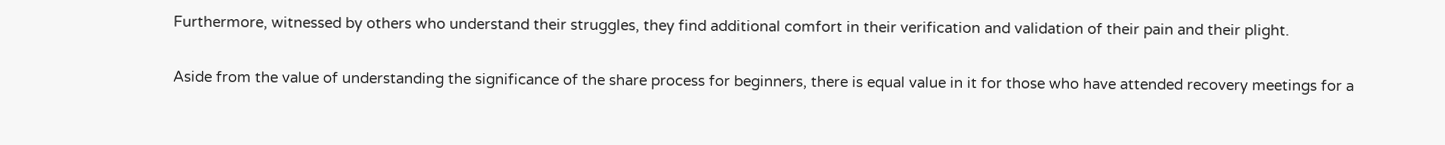Furthermore, witnessed by others who understand their struggles, they find additional comfort in their verification and validation of their pain and their plight.

Aside from the value of understanding the significance of the share process for beginners, there is equal value in it for those who have attended recovery meetings for a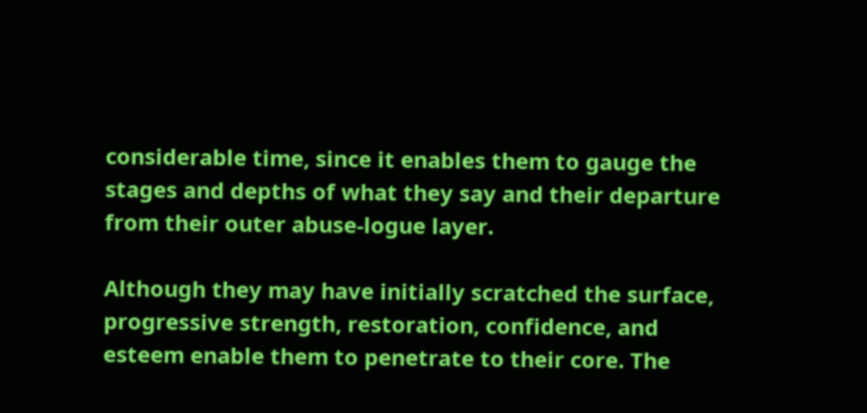considerable time, since it enables them to gauge the stages and depths of what they say and their departure from their outer abuse-logue layer.

Although they may have initially scratched the surface, progressive strength, restoration, confidence, and esteem enable them to penetrate to their core. The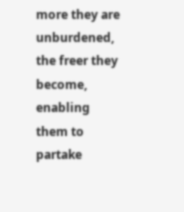more they are unburdened, the freer they become, enabling them to partake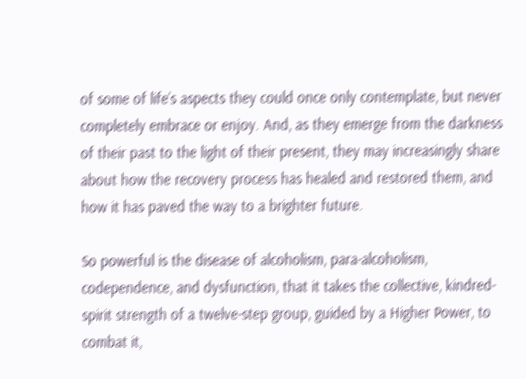of some of life’s aspects they could once only contemplate, but never completely embrace or enjoy. And, as they emerge from the darkness of their past to the light of their present, they may increasingly share about how the recovery process has healed and restored them, and how it has paved the way to a brighter future.

So powerful is the disease of alcoholism, para-alcoholism, codependence, and dysfunction, that it takes the collective, kindred-spirit strength of a twelve-step group, guided by a Higher Power, to combat it,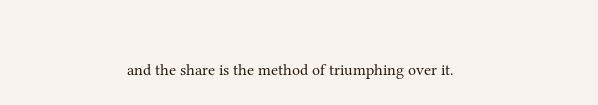and the share is the method of triumphing over it.